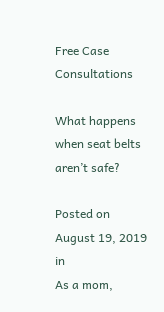Free Case Consultations

What happens when seat belts aren’t safe?

Posted on August 19, 2019 in
As a mom,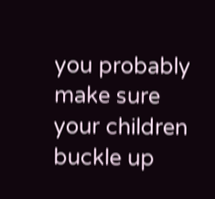you probably make sure your children buckle up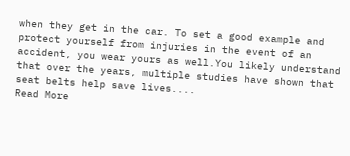when they get in the car. To set a good example and protect yourself from injuries in the event of an accident, you wear yours as well.You likely understand that over the years, multiple studies have shown that seat belts help save lives....
Read More